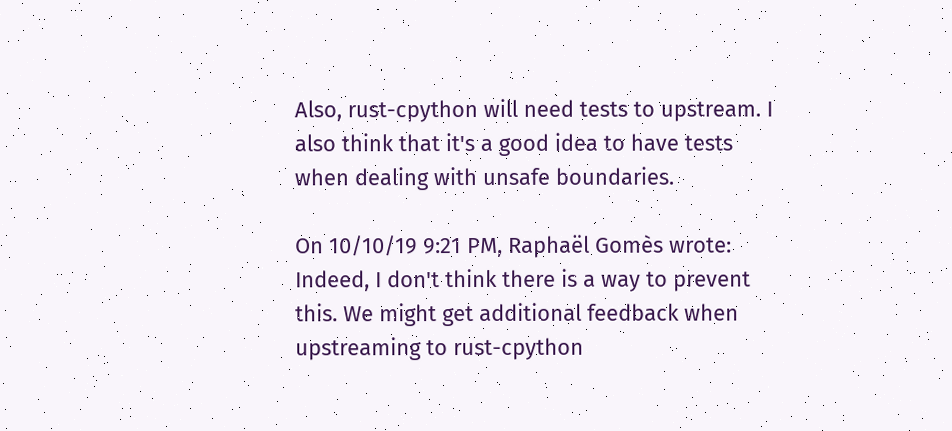Also, rust-cpython will need tests to upstream. I also think that it's a good idea to have tests when dealing with unsafe boundaries.

On 10/10/19 9:21 PM, Raphaël Gomès wrote:
Indeed, I don't think there is a way to prevent this. We might get additional feedback when upstreaming to rust-cpython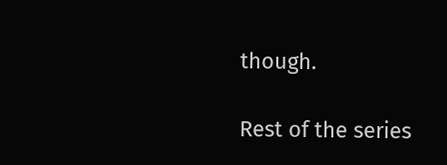though.

Rest of the series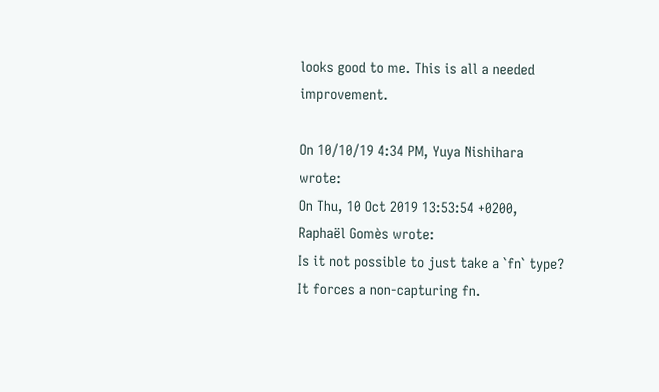looks good to me. This is all a needed improvement.

On 10/10/19 4:34 PM, Yuya Nishihara wrote:
On Thu, 10 Oct 2019 13:53:54 +0200, Raphaël Gomès wrote:
Is it not possible to just take a `fn` type? It forces a non-capturing fn.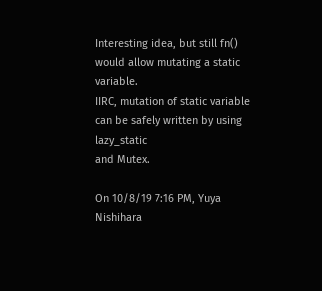Interesting idea, but still fn() would allow mutating a static variable.
IIRC, mutation of static variable can be safely written by using lazy_static
and Mutex.

On 10/8/19 7:16 PM, Yuya Nishihara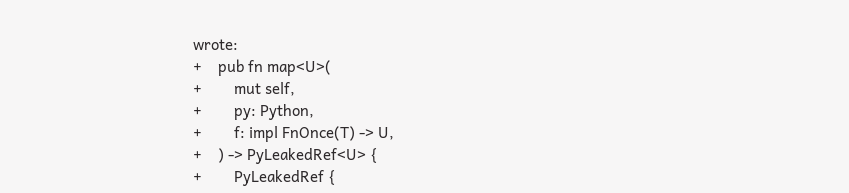wrote:
+    pub fn map<U>(
+        mut self,
+        py: Python,
+        f: impl FnOnce(T) -> U,
+    ) -> PyLeakedRef<U> {
+        PyLeakedRef {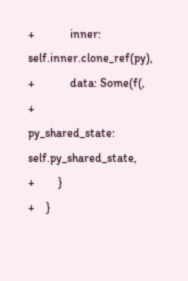+            inner: self.inner.clone_ref(py),
+            data: Some(f(,
+            py_shared_state: self.py_shared_state,
+        }
+    }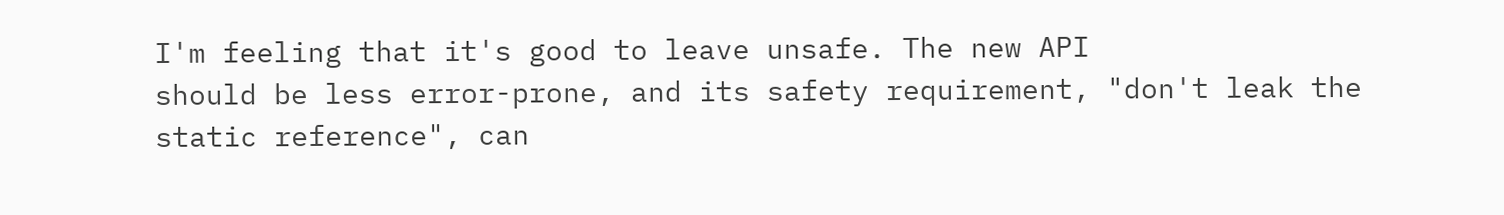I'm feeling that it's good to leave unsafe. The new API
should be less error-prone, and its safety requirement, "don't leak the
static reference", can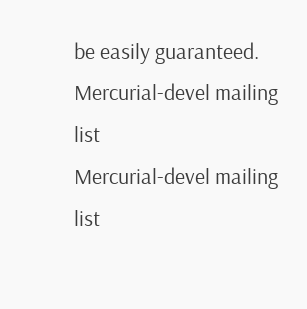be easily guaranteed.
Mercurial-devel mailing list
Mercurial-devel mailing list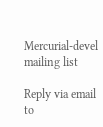Mercurial-devel mailing list

Reply via email to